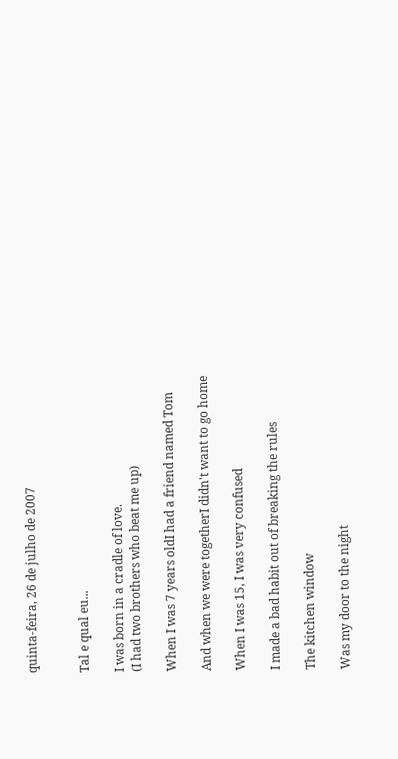quinta-feira, 26 de julho de 2007


Tal e qual eu...

I was born in a cradle of love.
(I had two brothers who beat me up)

When I was 7 years oldI had a friend named Tom

And when we were togetherI didn't want to go home

When I was 15, I was very confused

I made a bad habit out of breaking the rules

The kitchen window

Was my door to the night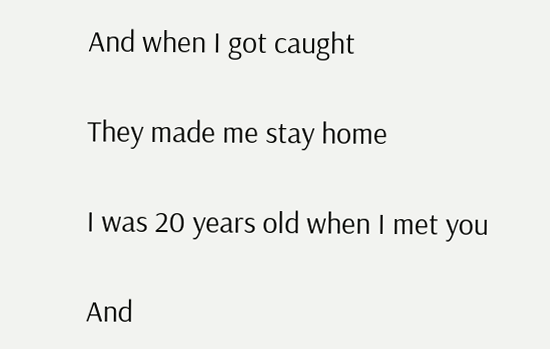And when I got caught

They made me stay home

I was 20 years old when I met you

And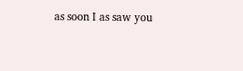as soon I as saw you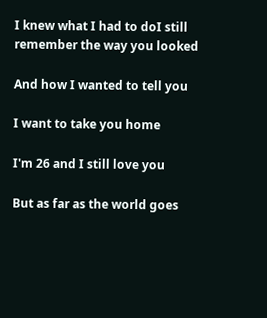I knew what I had to doI still remember the way you looked

And how I wanted to tell you

I want to take you home

I'm 26 and I still love you

But as far as the world goes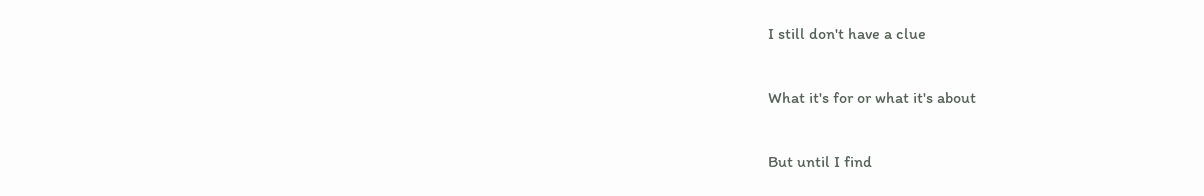I still don't have a clue

What it's for or what it's about

But until I find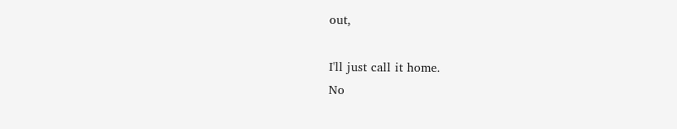out,

I'll just call it home.
No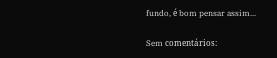fundo, é bom pensar assim...

Sem comentários: